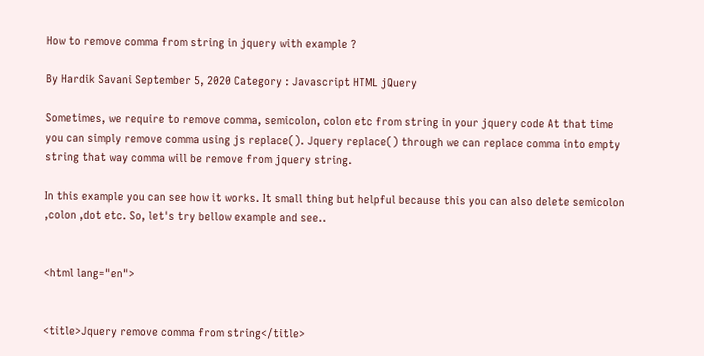How to remove comma from string in jquery with example ?

By Hardik Savani September 5, 2020 Category : Javascript HTML jQuery

Sometimes, we require to remove comma, semicolon, colon etc from string in your jquery code At that time you can simply remove comma using js replace(). Jquery replace() through we can replace comma into empty string that way comma will be remove from jquery string.

In this example you can see how it works. It small thing but helpful because this you can also delete semicolon ,colon ,dot etc. So, let's try bellow example and see..


<html lang="en">


<title>Jquery remove comma from string</title>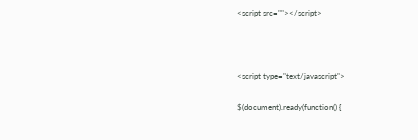<script src=""></script>



<script type="text/javascript">

$(document).ready(function() {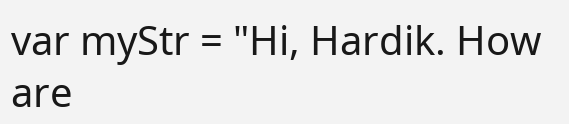var myStr = "Hi, Hardik. How are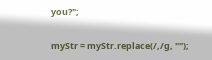you?";

myStr = myStr.replace(/,/g, "");